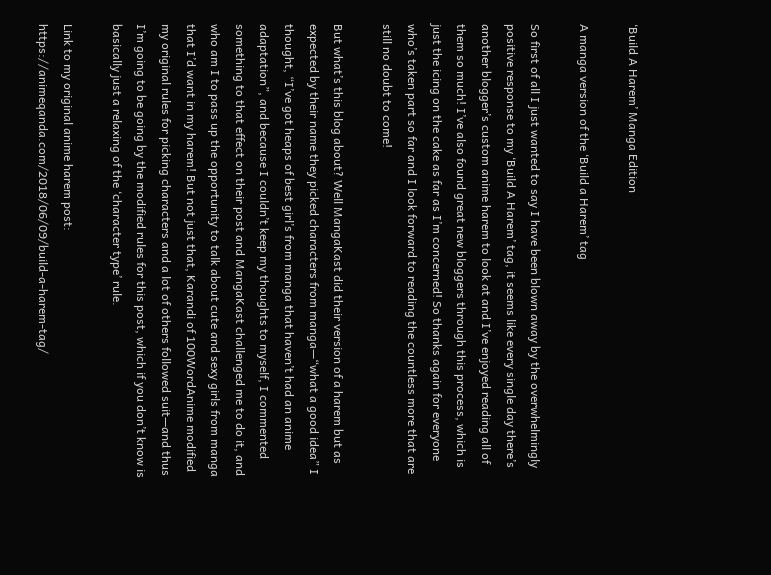‘Build A Harem’ Manga Edition

A manga version of the ‘Build a Harem’ tag

So first of all I just wanted to say I have been blown away by the overwhelmingly positive response to my ‘Build A Harem’ tag, it seems like every single day there’s another blogger’s custom anime harem to look at and I’ve enjoyed reading all of them so much! I’ve also found great new bloggers through this process, which is just the icing on the cake as far as I’m concerned! So thanks again for everyone who’s taken part so far and I look forward to reading the countless more that are still no doubt to come!

But what’s this blog about? Well MangaKast did their version of a harem but as expected by their name they picked characters from manga—“what a good idea” I thought, “I’ve got heaps of best girl’s from manga that haven’t had an anime adaptation”, and because I couldn’t keep my thoughts to myself, I commented something to that effect on their post and MangaKast challenged me to do it, and who am I to pass up the opportunity to talk about cute and sexy girls from manga that I’d want in my harem! But not just that, Karandi of 100WordAnime modified my original rules for picking characters and a lot of others followed suit—and thus I’m going to be going by the modified rules for this post, which if you don’t know is basically just a relaxing of the ‘character type’ rule.

Link to my original anime harem post: https://animeqanda.com/2018/06/09/build-a-harem-tag/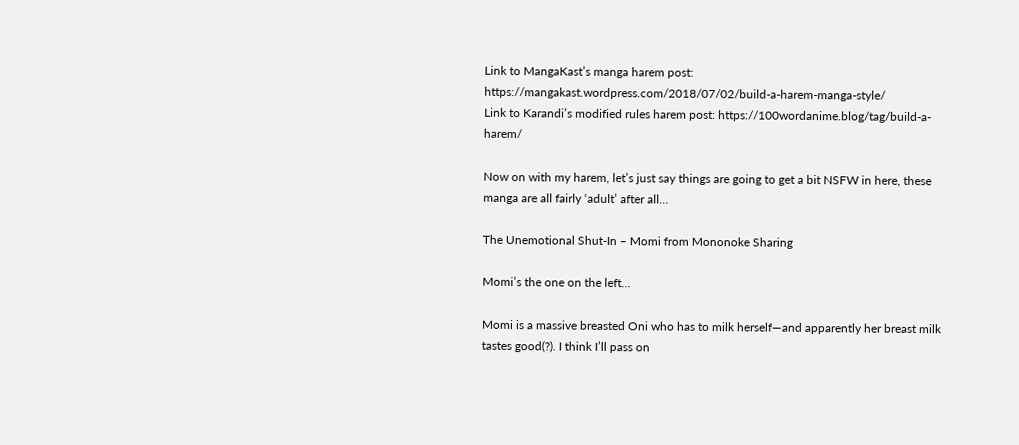Link to MangaKast’s manga harem post: https://mangakast.wordpress.com/2018/07/02/build-a-harem-manga-style/
Link to Karandi’s modified rules harem post: https://100wordanime.blog/tag/build-a-harem/

Now on with my harem, let’s just say things are going to get a bit NSFW in here, these manga are all fairly ‘adult’ after all…

The Unemotional Shut-In – Momi from Mononoke Sharing

Momi’s the one on the left…

Momi is a massive breasted Oni who has to milk herself—and apparently her breast milk tastes good(?). I think I’ll pass on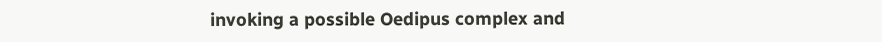invoking a possible Oedipus complex and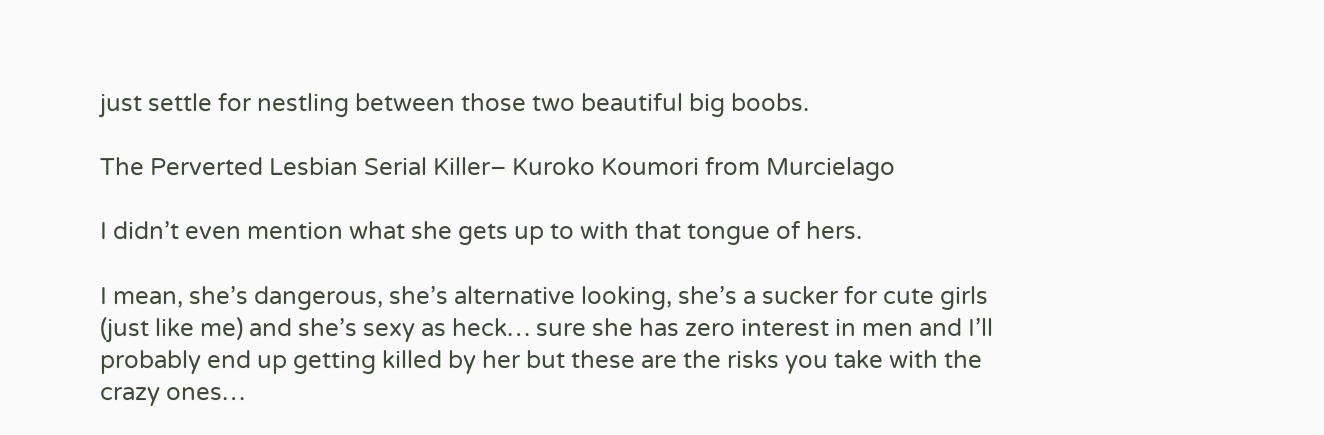just settle for nestling between those two beautiful big boobs.

The Perverted Lesbian Serial Killer– Kuroko Koumori from Murcielago

I didn’t even mention what she gets up to with that tongue of hers.

I mean, she’s dangerous, she’s alternative looking, she’s a sucker for cute girls (just like me) and she’s sexy as heck… sure she has zero interest in men and I’ll probably end up getting killed by her but these are the risks you take with the crazy ones…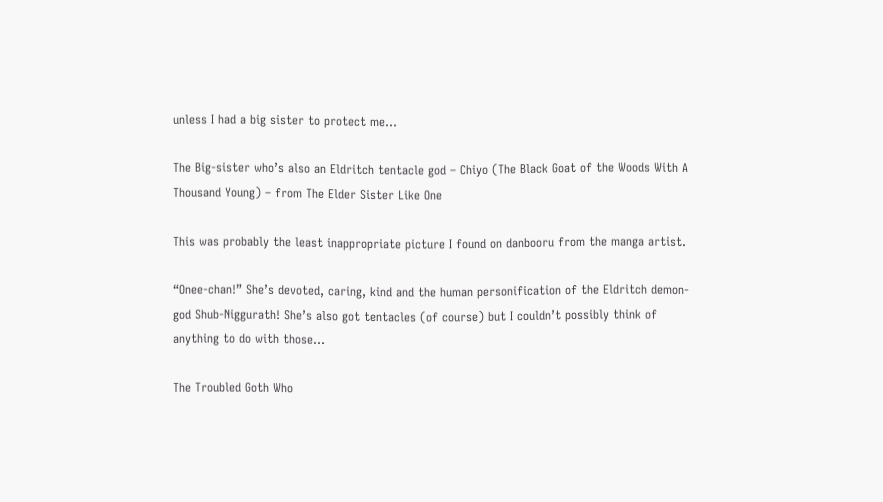unless I had a big sister to protect me…

The Big-sister who’s also an Eldritch tentacle god – Chiyo (The Black Goat of the Woods With A Thousand Young) – from The Elder Sister Like One

This was probably the least inappropriate picture I found on danbooru from the manga artist.

“Onee-chan!” She’s devoted, caring, kind and the human personification of the Eldritch demon-god Shub-Niggurath! She’s also got tentacles (of course) but I couldn’t possibly think of anything to do with those…

The Troubled Goth Who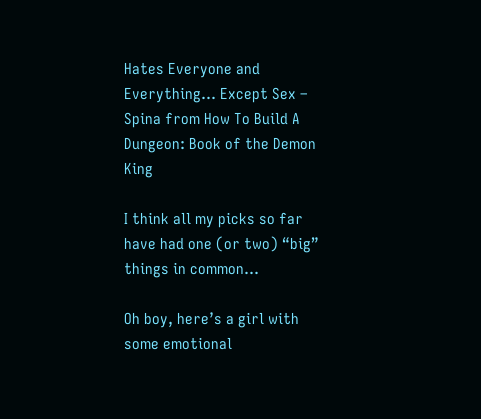Hates Everyone and Everything… Except Sex – Spina from How To Build A Dungeon: Book of the Demon King

I think all my picks so far have had one (or two) “big” things in common…

Oh boy, here’s a girl with some emotional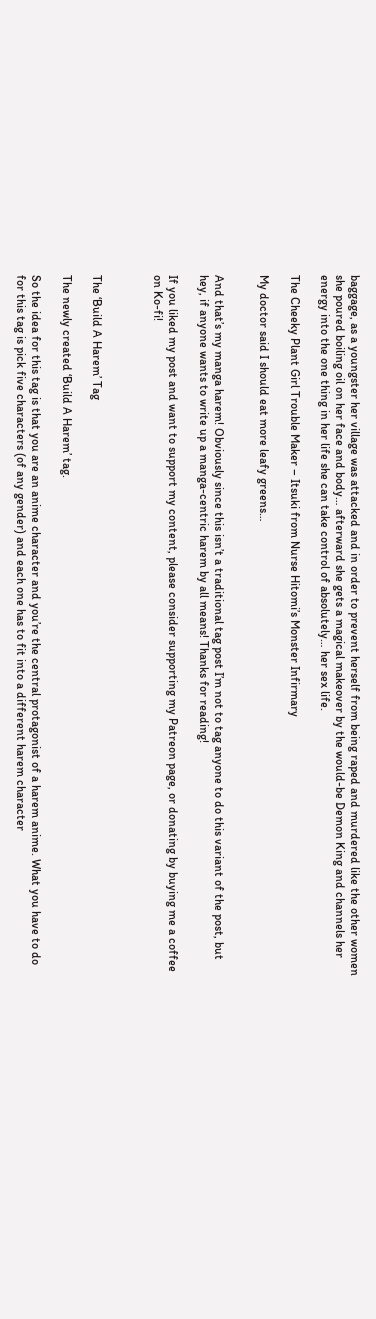baggage, as a youngster her village was attacked and in order to prevent herself from being raped and murdered like the other women she poured boiling oil on her face and body… afterward she gets a magical makeover by the would-be Demon King and channels her energy into the one thing in her life she can take control of absolutely… her sex life.

The Cheeky Plant Girl Trouble Maker – Itsuki from Nurse Hitomi’s Monster Infirmary

My doctor said I should eat more leafy greens…


And that’s my manga harem! Obviously since this isn’t a traditional tag post I’m not to tag anyone to do this variant of the post, but hey, if anyone wants to write up a manga-centric harem by all means! Thanks for reading!

If you liked my post and want to support my content, please consider supporting my Patreon page, or donating by buying me a coffee on Ko-fi!



The ‘Build A Harem’ Tag

The newly created ‘Build A Harem’ tag.

So the idea for this tag is that you are an anime character and you’re the central protagonist of a harem anime. What you have to do for this tag is pick five characters (of any gender) and each one has to fit into a different harem character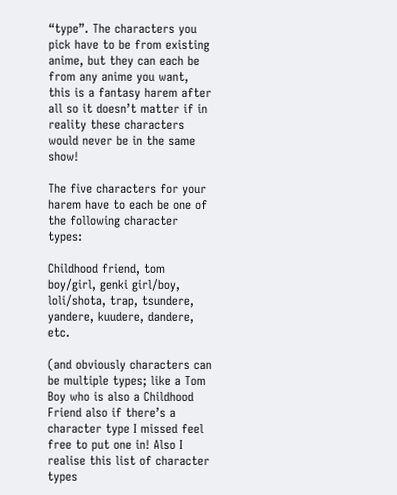“type”. The characters you pick have to be from existing anime, but they can each be from any anime you want, this is a fantasy harem after all so it doesn’t matter if in reality these characters would never be in the same show!

The five characters for your harem have to each be one of the following character types:

Childhood friend, tom boy/girl, genki girl/boy, loli/shota, trap, tsundere, yandere, kuudere, dandere, etc.

(and obviously characters can be multiple types; like a Tom Boy who is also a Childhood Friend also if there’s a character type I missed feel free to put one in! Also I realise this list of character types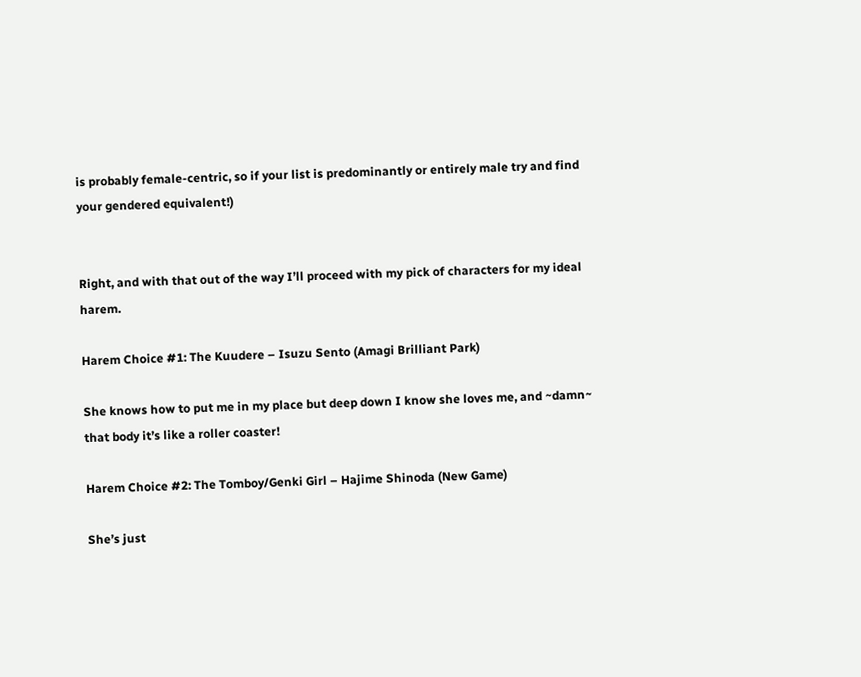is probably female-centric, so if your list is predominantly or entirely male try and find your gendered equivalent!)


Right, and with that out of the way I’ll proceed with my pick of characters for my ideal harem.

Harem Choice #1: The Kuudere – Isuzu Sento (Amagi Brilliant Park)

She knows how to put me in my place but deep down I know she loves me, and ~damn~ that body it’s like a roller coaster!

Harem Choice #2: The Tomboy/Genki Girl – Hajime Shinoda (New Game)

She’s just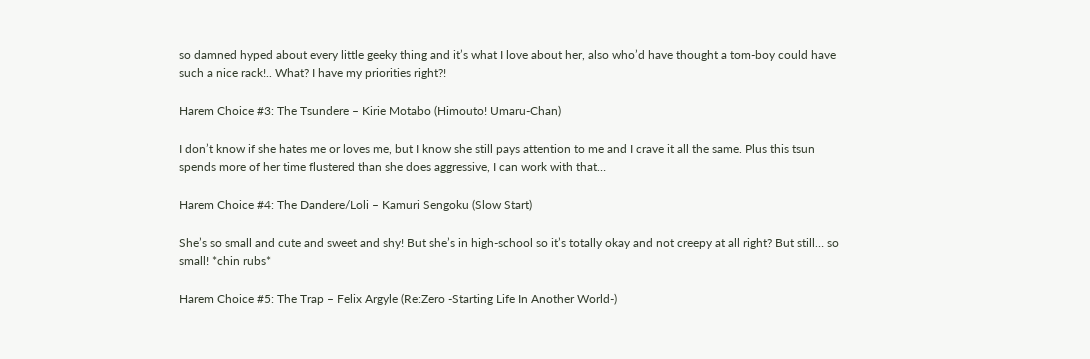so damned hyped about every little geeky thing and it’s what I love about her, also who’d have thought a tom-boy could have such a nice rack!.. What? I have my priorities right?!

Harem Choice #3: The Tsundere – Kirie Motabo (Himouto! Umaru-Chan)

I don’t know if she hates me or loves me, but I know she still pays attention to me and I crave it all the same. Plus this tsun spends more of her time flustered than she does aggressive, I can work with that…

Harem Choice #4: The Dandere/Loli – Kamuri Sengoku (Slow Start)

She’s so small and cute and sweet and shy! But she’s in high-school so it’s totally okay and not creepy at all right? But still… so small! *chin rubs*

Harem Choice #5: The Trap – Felix Argyle (Re:Zero -Starting Life In Another World-)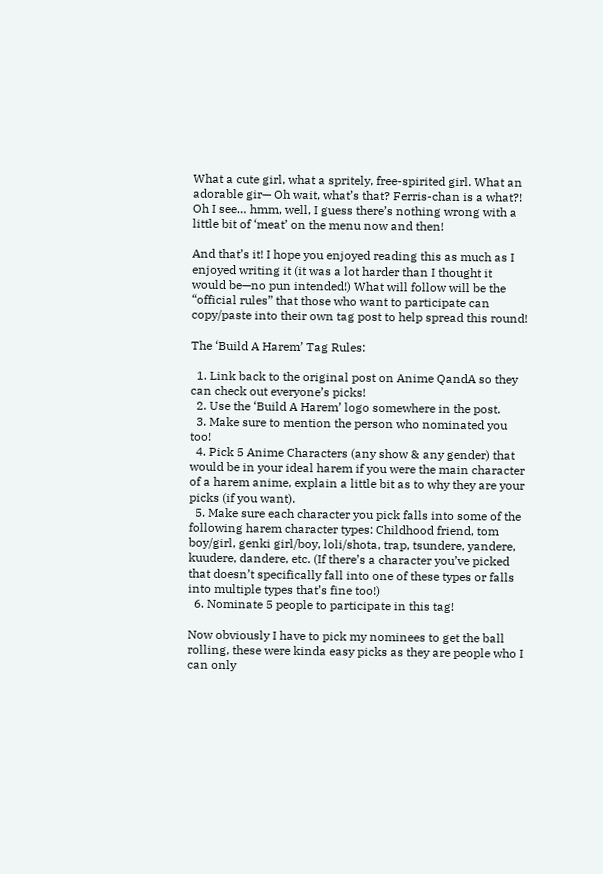What a cute girl, what a spritely, free-spirited girl. What an adorable gir— Oh wait, what’s that? Ferris-chan is a what?! Oh I see… hmm, well, I guess there’s nothing wrong with a little bit of ‘meat’ on the menu now and then!

And that’s it! I hope you enjoyed reading this as much as I enjoyed writing it (it was a lot harder than I thought it would be—no pun intended!) What will follow will be the “official rules” that those who want to participate can copy/paste into their own tag post to help spread this round!

The ‘Build A Harem’ Tag Rules:

  1. Link back to the original post on Anime QandA so they can check out everyone’s picks!
  2. Use the ‘Build A Harem’ logo somewhere in the post.
  3. Make sure to mention the person who nominated you too!
  4. Pick 5 Anime Characters (any show & any gender) that would be in your ideal harem if you were the main character of a harem anime, explain a little bit as to why they are your picks (if you want).
  5. Make sure each character you pick falls into some of the following harem character types: Childhood friend, tom boy/girl, genki girl/boy, loli/shota, trap, tsundere, yandere, kuudere, dandere, etc. (If there’s a character you’ve picked that doesn’t specifically fall into one of these types or falls into multiple types that’s fine too!)
  6. Nominate 5 people to participate in this tag!

Now obviously I have to pick my nominees to get the ball rolling, these were kinda easy picks as they are people who I can only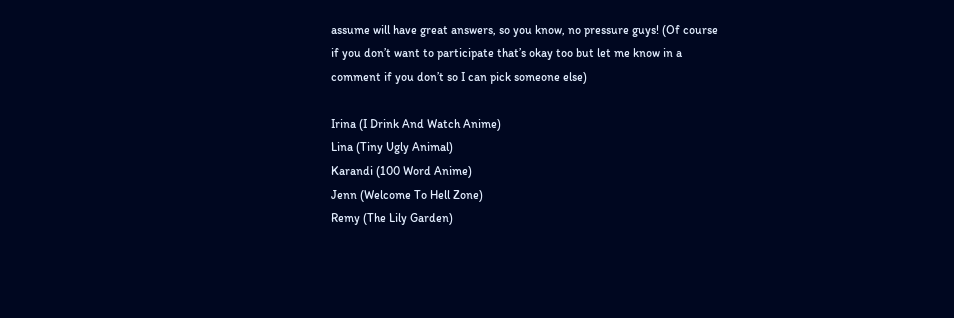assume will have great answers, so you know, no pressure guys! (Of course if you don’t want to participate that’s okay too but let me know in a comment if you don’t so I can pick someone else)

Irina (I Drink And Watch Anime)
Lina (Tiny Ugly Animal)
Karandi (100 Word Anime)
Jenn (Welcome To Hell Zone)
Remy (The Lily Garden)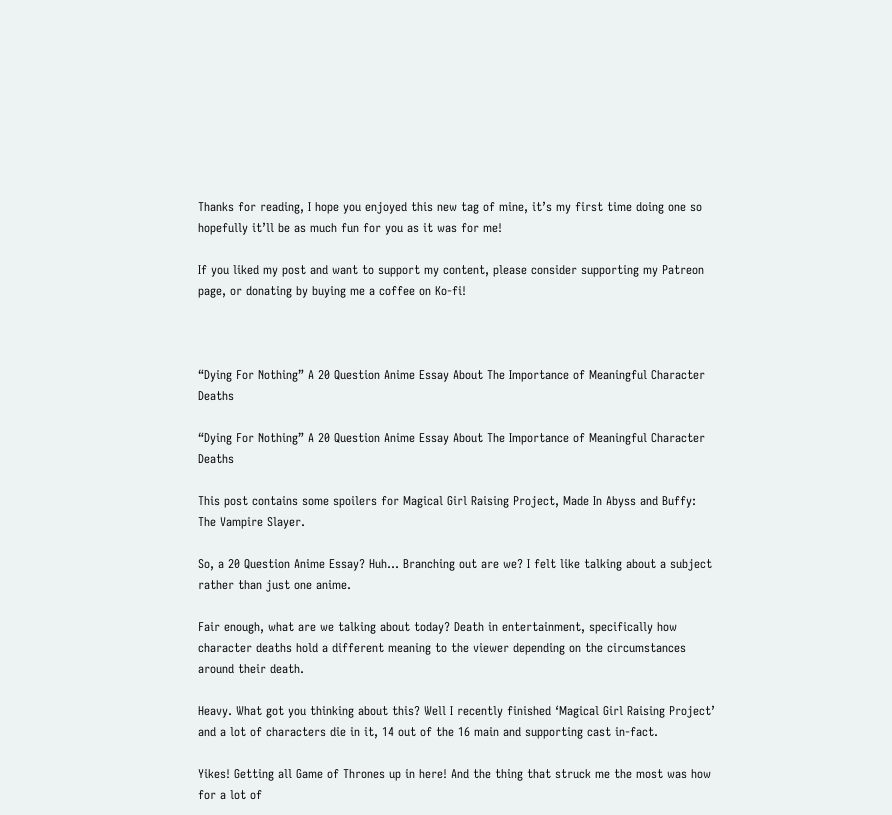Thanks for reading, I hope you enjoyed this new tag of mine, it’s my first time doing one so hopefully it’ll be as much fun for you as it was for me!

If you liked my post and want to support my content, please consider supporting my Patreon page, or donating by buying me a coffee on Ko-fi!



“Dying For Nothing” A 20 Question Anime Essay About The Importance of Meaningful Character Deaths

“Dying For Nothing” A 20 Question Anime Essay About The Importance of Meaningful Character Deaths

This post contains some spoilers for Magical Girl Raising Project, Made In Abyss and Buffy: The Vampire Slayer.

So, a 20 Question Anime Essay? Huh… Branching out are we? I felt like talking about a subject rather than just one anime.

Fair enough, what are we talking about today? Death in entertainment, specifically how character deaths hold a different meaning to the viewer depending on the circumstances around their death.

Heavy. What got you thinking about this? Well I recently finished ‘Magical Girl Raising Project’ and a lot of characters die in it, 14 out of the 16 main and supporting cast in-fact.

Yikes! Getting all Game of Thrones up in here! And the thing that struck me the most was how for a lot of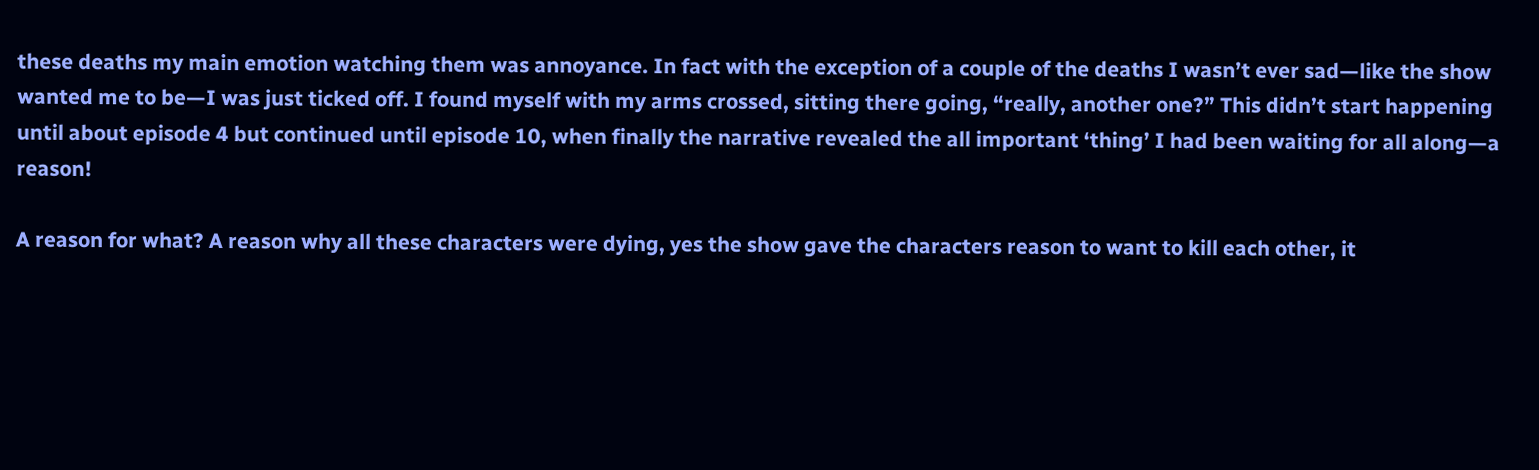these deaths my main emotion watching them was annoyance. In fact with the exception of a couple of the deaths I wasn’t ever sad—like the show wanted me to be—I was just ticked off. I found myself with my arms crossed, sitting there going, “really, another one?” This didn’t start happening until about episode 4 but continued until episode 10, when finally the narrative revealed the all important ‘thing’ I had been waiting for all along—a reason!

A reason for what? A reason why all these characters were dying, yes the show gave the characters reason to want to kill each other, it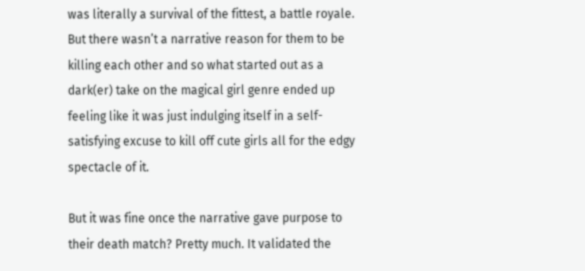was literally a survival of the fittest, a battle royale. But there wasn’t a narrative reason for them to be killing each other and so what started out as a dark(er) take on the magical girl genre ended up feeling like it was just indulging itself in a self-satisfying excuse to kill off cute girls all for the edgy spectacle of it.

But it was fine once the narrative gave purpose to their death match? Pretty much. It validated the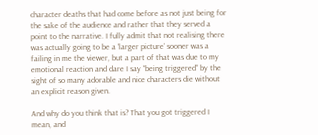character deaths that had come before as not just being for the sake of the audience and rather that they served a point to the narrative. I fully admit that not realising there was actually going to be a ‘larger picture’ sooner was a failing in me the viewer, but a part of that was due to my emotional reaction and dare I say “being triggered” by the sight of so many adorable and nice characters die without an explicit reason given.

And why do you think that is? That you got triggered I mean, and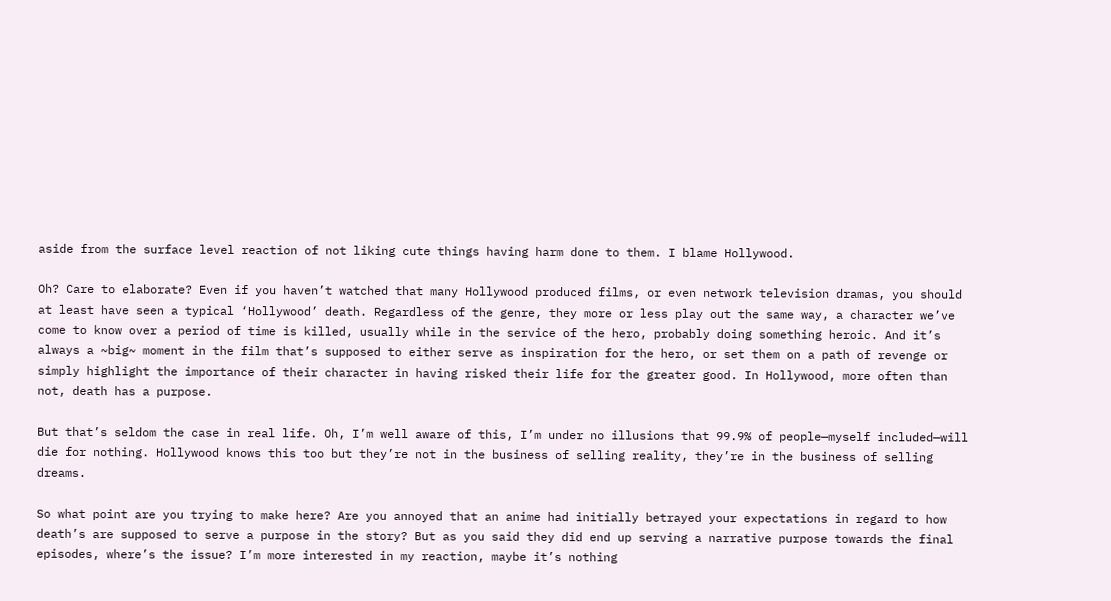aside from the surface level reaction of not liking cute things having harm done to them. I blame Hollywood.

Oh? Care to elaborate? Even if you haven’t watched that many Hollywood produced films, or even network television dramas, you should at least have seen a typical ‘Hollywood’ death. Regardless of the genre, they more or less play out the same way, a character we’ve come to know over a period of time is killed, usually while in the service of the hero, probably doing something heroic. And it’s always a ~big~ moment in the film that’s supposed to either serve as inspiration for the hero, or set them on a path of revenge or simply highlight the importance of their character in having risked their life for the greater good. In Hollywood, more often than not, death has a purpose.

But that’s seldom the case in real life. Oh, I’m well aware of this, I’m under no illusions that 99.9% of people—myself included—will die for nothing. Hollywood knows this too but they’re not in the business of selling reality, they’re in the business of selling dreams.

So what point are you trying to make here? Are you annoyed that an anime had initially betrayed your expectations in regard to how death’s are supposed to serve a purpose in the story? But as you said they did end up serving a narrative purpose towards the final episodes, where’s the issue? I’m more interested in my reaction, maybe it’s nothing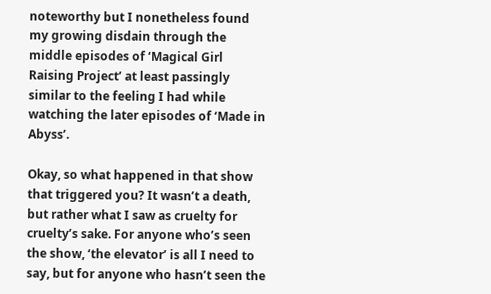noteworthy but I nonetheless found my growing disdain through the middle episodes of ‘Magical Girl Raising Project’ at least passingly similar to the feeling I had while watching the later episodes of ‘Made in Abyss’.

Okay, so what happened in that show that triggered you? It wasn’t a death, but rather what I saw as cruelty for cruelty’s sake. For anyone who’s seen the show, ‘the elevator’ is all I need to say, but for anyone who hasn’t seen the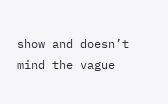show and doesn’t mind the vague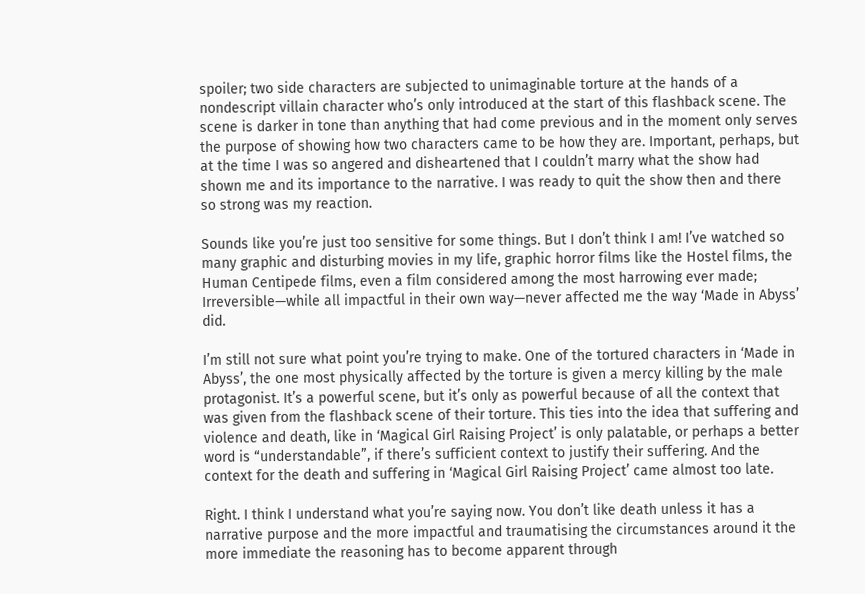spoiler; two side characters are subjected to unimaginable torture at the hands of a nondescript villain character who’s only introduced at the start of this flashback scene. The scene is darker in tone than anything that had come previous and in the moment only serves the purpose of showing how two characters came to be how they are. Important, perhaps, but at the time I was so angered and disheartened that I couldn’t marry what the show had shown me and its importance to the narrative. I was ready to quit the show then and there so strong was my reaction.

Sounds like you’re just too sensitive for some things. But I don’t think I am! I’ve watched so many graphic and disturbing movies in my life, graphic horror films like the Hostel films, the Human Centipede films, even a film considered among the most harrowing ever made; Irreversible—while all impactful in their own way—never affected me the way ‘Made in Abyss’ did.

I’m still not sure what point you’re trying to make. One of the tortured characters in ‘Made in Abyss’, the one most physically affected by the torture is given a mercy killing by the male protagonist. It’s a powerful scene, but it’s only as powerful because of all the context that was given from the flashback scene of their torture. This ties into the idea that suffering and violence and death, like in ‘Magical Girl Raising Project’ is only palatable, or perhaps a better word is “understandable”, if there’s sufficient context to justify their suffering. And the context for the death and suffering in ‘Magical Girl Raising Project’ came almost too late.

Right. I think I understand what you’re saying now. You don’t like death unless it has a narrative purpose and the more impactful and traumatising the circumstances around it the more immediate the reasoning has to become apparent through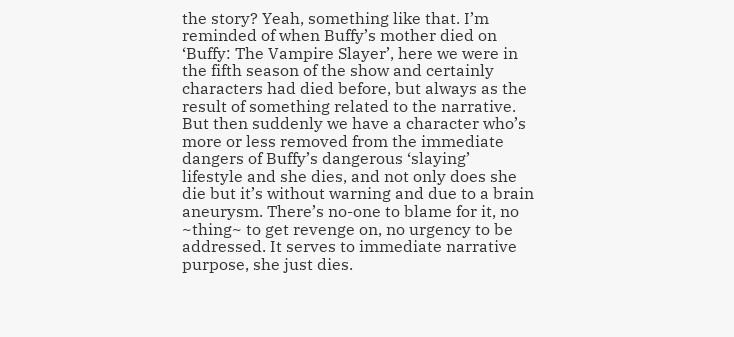the story? Yeah, something like that. I’m reminded of when Buffy’s mother died on ‘Buffy: The Vampire Slayer’, here we were in the fifth season of the show and certainly characters had died before, but always as the result of something related to the narrative. But then suddenly we have a character who’s more or less removed from the immediate dangers of Buffy’s dangerous ‘slaying’ lifestyle and she dies, and not only does she die but it’s without warning and due to a brain aneurysm. There’s no-one to blame for it, no ~thing~ to get revenge on, no urgency to be addressed. It serves to immediate narrative purpose, she just dies.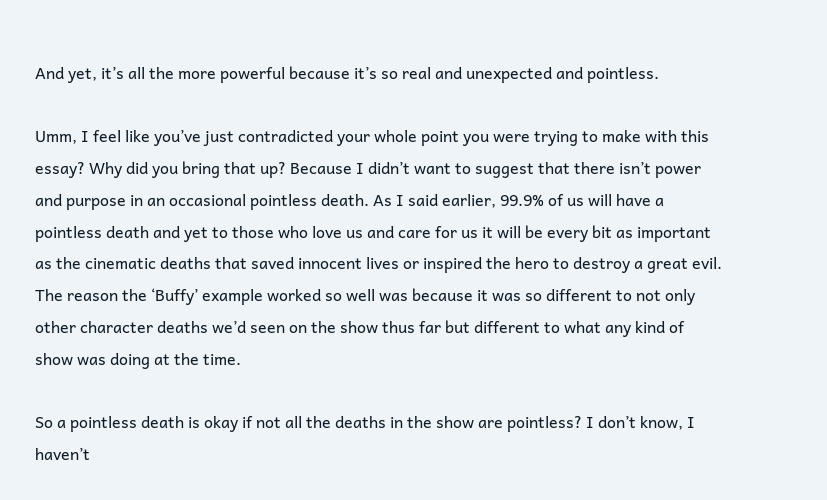And yet, it’s all the more powerful because it’s so real and unexpected and pointless.

Umm, I feel like you’ve just contradicted your whole point you were trying to make with this essay? Why did you bring that up? Because I didn’t want to suggest that there isn’t power and purpose in an occasional pointless death. As I said earlier, 99.9% of us will have a pointless death and yet to those who love us and care for us it will be every bit as important as the cinematic deaths that saved innocent lives or inspired the hero to destroy a great evil. The reason the ‘Buffy’ example worked so well was because it was so different to not only other character deaths we’d seen on the show thus far but different to what any kind of show was doing at the time.

So a pointless death is okay if not all the deaths in the show are pointless? I don’t know, I haven’t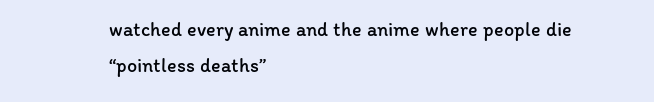watched every anime and the anime where people die “pointless deaths”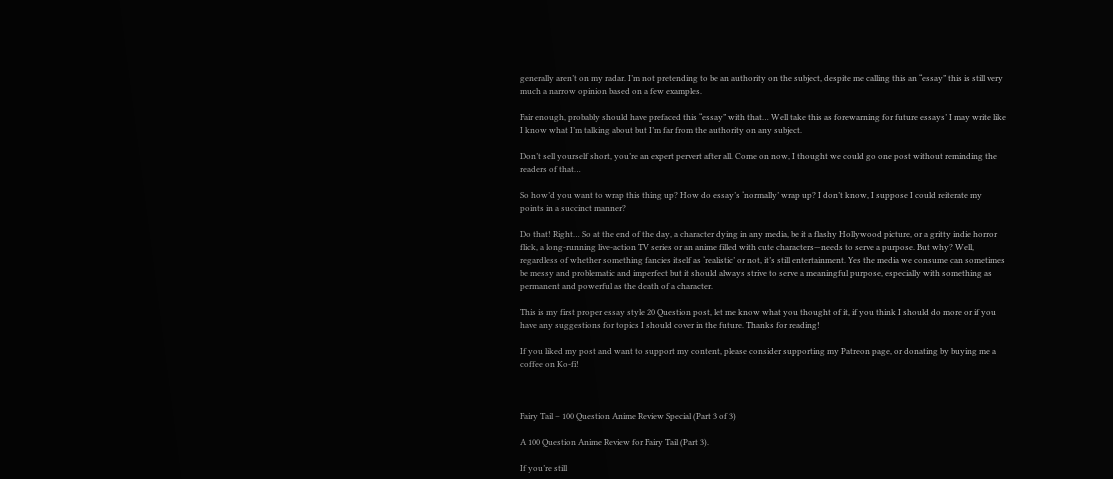generally aren’t on my radar. I’m not pretending to be an authority on the subject, despite me calling this an “essay” this is still very much a narrow opinion based on a few examples.

Fair enough, probably should have prefaced this “essay” with that… Well take this as forewarning for future essays’ I may write like I know what I’m talking about but I’m far from the authority on any subject.

Don’t sell yourself short, you’re an expert pervert after all. Come on now, I thought we could go one post without reminding the readers of that…

So how’d you want to wrap this thing up? How do essay’s ‘normally’ wrap up? I don’t know, I suppose I could reiterate my points in a succinct manner?

Do that! Right… So at the end of the day, a character dying in any media, be it a flashy Hollywood picture, or a gritty indie horror flick, a long-running live-action TV series or an anime filled with cute characters—needs to serve a purpose. But why? Well, regardless of whether something fancies itself as ‘realistic’ or not, it’s still entertainment. Yes the media we consume can sometimes be messy and problematic and imperfect but it should always strive to serve a meaningful purpose, especially with something as permanent and powerful as the death of a character.

This is my first proper essay style 20 Question post, let me know what you thought of it, if you think I should do more or if you have any suggestions for topics I should cover in the future. Thanks for reading!

If you liked my post and want to support my content, please consider supporting my Patreon page, or donating by buying me a coffee on Ko-fi!



Fairy Tail – 100 Question Anime Review Special (Part 3 of 3)

A 100 Question Anime Review for Fairy Tail (Part 3).

If you’re still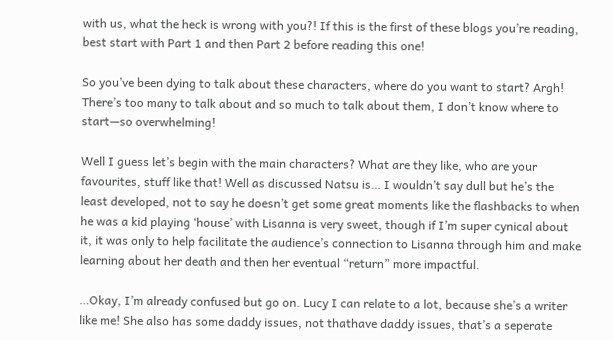with us, what the heck is wrong with you?! If this is the first of these blogs you’re reading, best start with Part 1 and then Part 2 before reading this one!

So you’ve been dying to talk about these characters, where do you want to start? Argh! There’s too many to talk about and so much to talk about them, I don’t know where to start—so overwhelming!

Well I guess let’s begin with the main characters? What are they like, who are your favourites, stuff like that! Well as discussed Natsu is… I wouldn’t say dull but he’s the least developed, not to say he doesn’t get some great moments like the flashbacks to when he was a kid playing ‘house’ with Lisanna is very sweet, though if I’m super cynical about it, it was only to help facilitate the audience’s connection to Lisanna through him and make learning about her death and then her eventual “return” more impactful.

…Okay, I’m already confused but go on. Lucy I can relate to a lot, because she’s a writer like me! She also has some daddy issues, not thathave daddy issues, that’s a seperate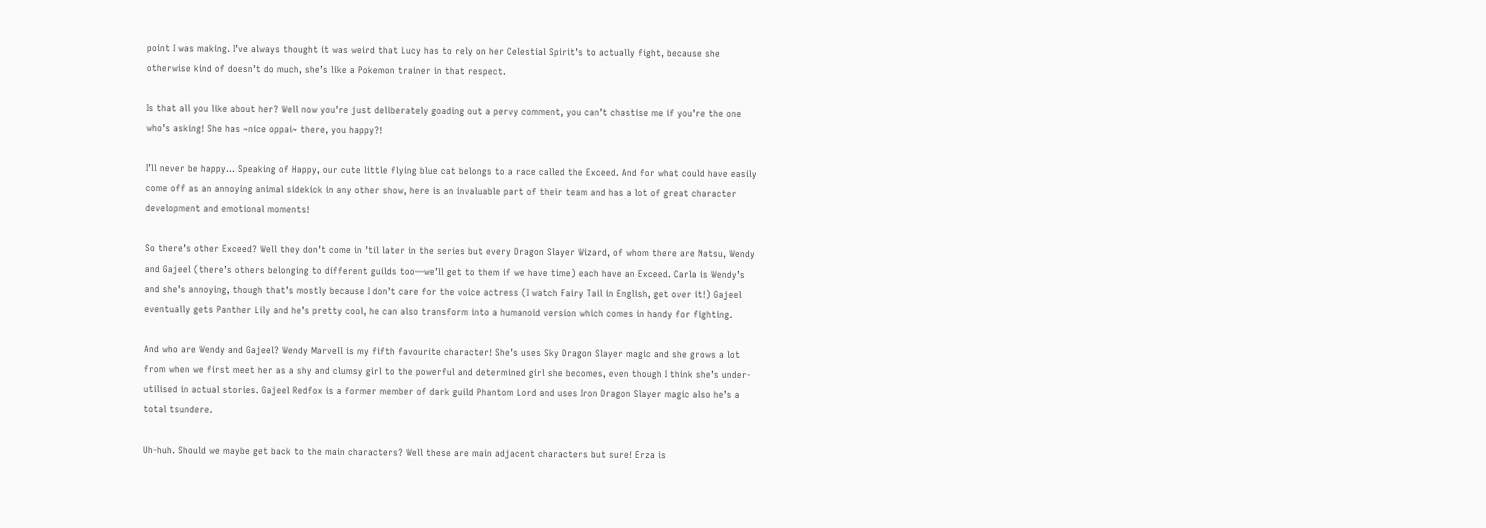point I was making. I’ve always thought it was weird that Lucy has to rely on her Celestial Spirit’s to actually fight, because she otherwise kind of doesn’t do much, she’s like a Pokemon trainer in that respect.

Is that all you like about her? Well now you’re just deliberately goading out a pervy comment, you can’t chastise me if you’re the one who’s asking! She has ~nice oppai~ there, you happy?!

I’ll never be happy… Speaking of Happy, our cute little flying blue cat belongs to a race called the Exceed. And for what could have easily come off as an annoying animal sidekick in any other show, here is an invaluable part of their team and has a lot of great character development and emotional moments!

So there’s other Exceed? Well they don’t come in ’til later in the series but every Dragon Slayer Wizard, of whom there are Natsu, Wendy and Gajeel (there’s others belonging to different guilds too—we’ll get to them if we have time) each have an Exceed. Carla is Wendy’s and she’s annoying, though that’s mostly because I don’t care for the voice actress (I watch Fairy Tail in English, get over it!) Gajeel eventually gets Panther Lily and he’s pretty cool, he can also transform into a humanoid version which comes in handy for fighting.

And who are Wendy and Gajeel? Wendy Marvell is my fifth favourite character! She’s uses Sky Dragon Slayer magic and she grows a lot from when we first meet her as a shy and clumsy girl to the powerful and determined girl she becomes, even though I think she’s under-utilised in actual stories. Gajeel Redfox is a former member of dark guild Phantom Lord and uses Iron Dragon Slayer magic also he’s a total tsundere.

Uh-huh. Should we maybe get back to the main characters? Well these are main adjacent characters but sure! Erza is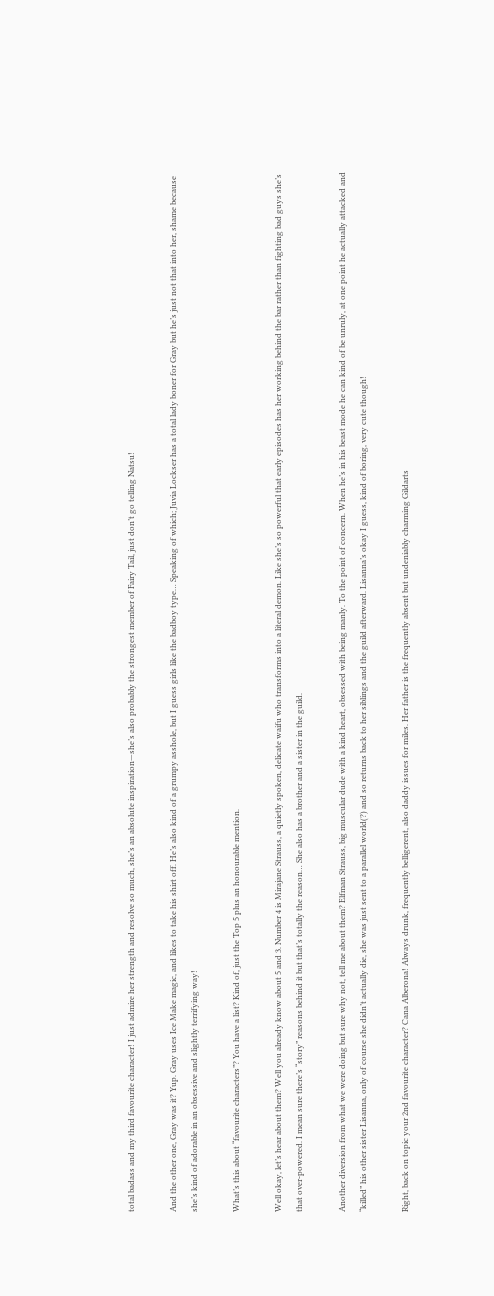total badass and my third favourite character! I just admire her strength and resolve so much, she’s an absolute inspiration—she’s also probably the strongest member of Fairy Tail, just don’t go telling Natsu!

And the other one, Gray was it? Yup. Gray uses Ice Make magic, and likes to take his shirt off. He’s also kind of a grumpy asshole, but I guess girls like the badboy type… Speaking of which; Juvia Lockser has a total lady boner for Gray but he’s just not that into her, shame because she’s kind of adorable in an obsessive and slightly terrifying way!

What’s this about “favourite characters”? You have a list? Kind of, just the Top 5 plus an honourable mention.

Well okay, let’s hear about them? Well you already know about 5 and 3. Number 4 is Mirajane Strauss, a quietly spoken, delicate waifu who transforms into a literal demon. Like she’s so powerful that early episodes has her working behind the bar rather than fighting bad guys she’s that over-powered. I mean sure there’s “story” reasons behind it but that’s totally the reason… She also has a brother and a sister in the guild.

Another diversion from what we were doing but sure why not, tell me about them? Elfman Strauss, big muscular dude with a kind heart, obsessed with being manly. To the point of concern. When he’s in his beast mode he can kind of be unruly, at one point he actually attacked and “killed” his other sister Lisanna, only of course she didn’t actually die, she was just sent to a parallel world(?) and so returns back to her siblings and the guild afterward. Lisanna’s okay I guess, kind of boring, very cute though!

Right, back on topic your 2nd favourite character? Cana Alberona! Always drunk, frequently belligerent, also daddy issues for miles. Her father is the frequently absent but undeniably charming Gildarts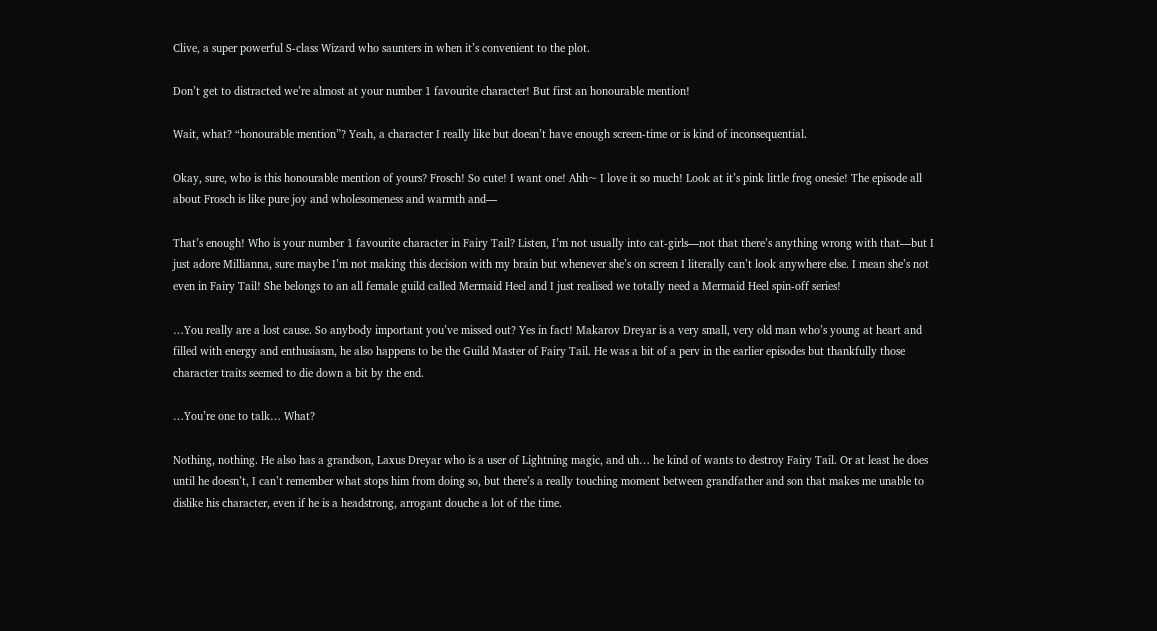Clive, a super powerful S-class Wizard who saunters in when it’s convenient to the plot.

Don’t get to distracted we’re almost at your number 1 favourite character! But first an honourable mention!

Wait, what? “honourable mention”? Yeah, a character I really like but doesn’t have enough screen-time or is kind of inconsequential.

Okay, sure, who is this honourable mention of yours? Frosch! So cute! I want one! Ahh~ I love it so much! Look at it’s pink little frog onesie! The episode all about Frosch is like pure joy and wholesomeness and warmth and—

That’s enough! Who is your number 1 favourite character in Fairy Tail? Listen, I’m not usually into cat-girls—not that there’s anything wrong with that—but I just adore Millianna, sure maybe I’m not making this decision with my brain but whenever she’s on screen I literally can’t look anywhere else. I mean she’s not even in Fairy Tail! She belongs to an all female guild called Mermaid Heel and I just realised we totally need a Mermaid Heel spin-off series!

…You really are a lost cause. So anybody important you’ve missed out? Yes in fact! Makarov Dreyar is a very small, very old man who’s young at heart and filled with energy and enthusiasm, he also happens to be the Guild Master of Fairy Tail. He was a bit of a perv in the earlier episodes but thankfully those character traits seemed to die down a bit by the end.

…You’re one to talk… What?

Nothing, nothing. He also has a grandson, Laxus Dreyar who is a user of Lightning magic, and uh… he kind of wants to destroy Fairy Tail. Or at least he does until he doesn’t, I can’t remember what stops him from doing so, but there’s a really touching moment between grandfather and son that makes me unable to dislike his character, even if he is a headstrong, arrogant douche a lot of the time.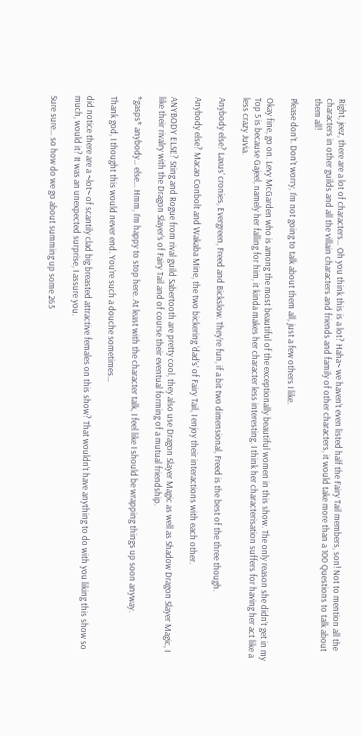Right, jeez, there are a lot of characters… Oh you think this is a lot? Haha~ we haven’t even listed half the Fairy Tail members, son! Not to mention all the characters in other guilds and all the villain characters and friends and family of other characters, it would take more than a 100 Questions to talk about them all!

Please don’t. Don’t worry, I’m not going to talk about them all, just a few others I like.

Okay fine, go on. Levy McGarden who is among the most beautiful of the exceptionally beautiful women in this show. The only reason she didn’t get in my Top 5 is because Gajeel, namely her falling for him, it kinda makes her character less interesting. I think her characterisation suffers for having her act like a less crazy Juvia.

Anybody else? Laxus’ cronies, Evergreen, Freed and Bickslow. They’re fun, if a bit two dimensional, Freed is the best of the three though.

Anybody else? Macao Conbolt and Wakaba Mine, the two bickering ‘dad’s’ of Fairy Tail, I enjoy their interactions with each other.

ANYBODY ELSE? Sting and Rogue from rival guild Sabertooth are pretty cool, they also use Dragon Slayer Magic as well as Shadow Dragon Slayer Magic, I like their rivalry with the Dragon Slayer’s of Fairy Tail and of course their eventual forming of a mutual friendship.

*gasps* anybody… else… Hmm, I’m happy to stop here. At least with the character talk, I feel like I should be wrapping things up soon anyway.

Thank god, I thought this would never end. You’re such a douche sometimes…

did notice there are a ~lot~ of scantily clad big breasted attractive females on this show? That wouldn’t have anything to do with you liking this show so much, would it? It was an unexpected surprise, I assure you.

Sure sure… so how do we go about summing up some 265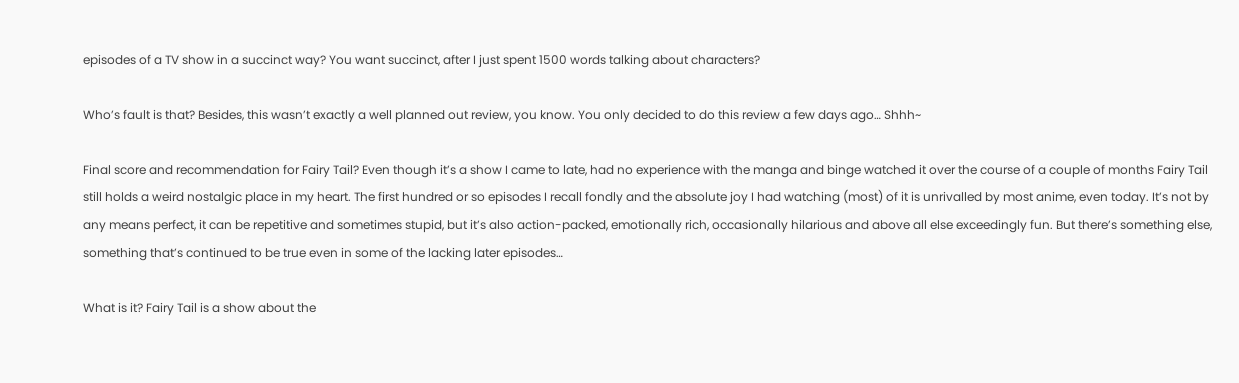episodes of a TV show in a succinct way? You want succinct, after I just spent 1500 words talking about characters?

Who’s fault is that? Besides, this wasn’t exactly a well planned out review, you know. You only decided to do this review a few days ago… Shhh~

Final score and recommendation for Fairy Tail? Even though it’s a show I came to late, had no experience with the manga and binge watched it over the course of a couple of months Fairy Tail still holds a weird nostalgic place in my heart. The first hundred or so episodes I recall fondly and the absolute joy I had watching (most) of it is unrivalled by most anime, even today. It’s not by any means perfect, it can be repetitive and sometimes stupid, but it’s also action-packed, emotionally rich, occasionally hilarious and above all else exceedingly fun. But there’s something else, something that’s continued to be true even in some of the lacking later episodes…

What is it? Fairy Tail is a show about the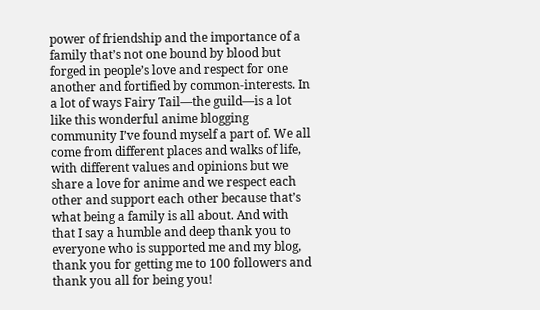power of friendship and the importance of a family that’s not one bound by blood but forged in people’s love and respect for one another and fortified by common-interests. In a lot of ways Fairy Tail—the guild—is a lot like this wonderful anime blogging community I’ve found myself a part of. We all come from different places and walks of life, with different values and opinions but we share a love for anime and we respect each other and support each other because that’s what being a family is all about. And with that I say a humble and deep thank you to everyone who is supported me and my blog, thank you for getting me to 100 followers and thank you all for being you!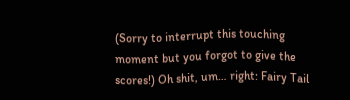(Sorry to interrupt this touching moment but you forgot to give the scores!) Oh shit, um… right: Fairy Tail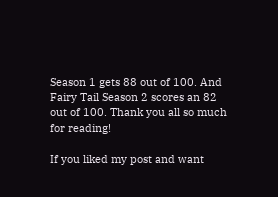Season 1 gets 88 out of 100. And Fairy Tail Season 2 scores an 82 out of 100. Thank you all so much for reading!

If you liked my post and want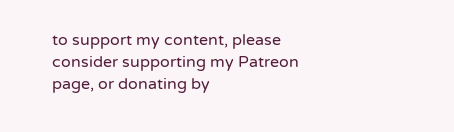to support my content, please consider supporting my Patreon page, or donating by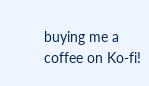buying me a coffee on Ko-fi!